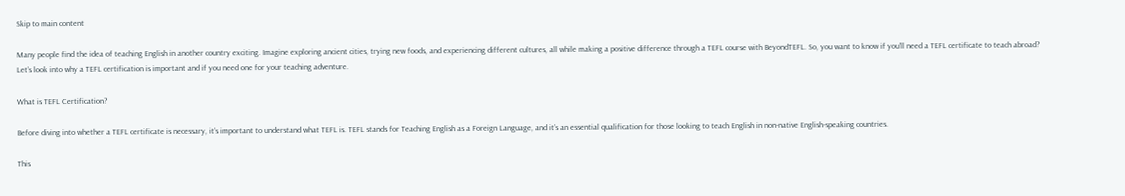Skip to main content

Many people find the idea of teaching English in another country exciting. Imagine exploring ancient cities, trying new foods, and experiencing different cultures, all while making a positive difference through a TEFL course with BeyondTEFL. So, you want to know if you’ll need a TEFL certificate to teach abroad? Let’s look into why a TEFL certification is important and if you need one for your teaching adventure.

What is TEFL Certification?

Before diving into whether a TEFL certificate is necessary, it’s important to understand what TEFL is. TEFL stands for Teaching English as a Foreign Language, and it’s an essential qualification for those looking to teach English in non-native English-speaking countries.

This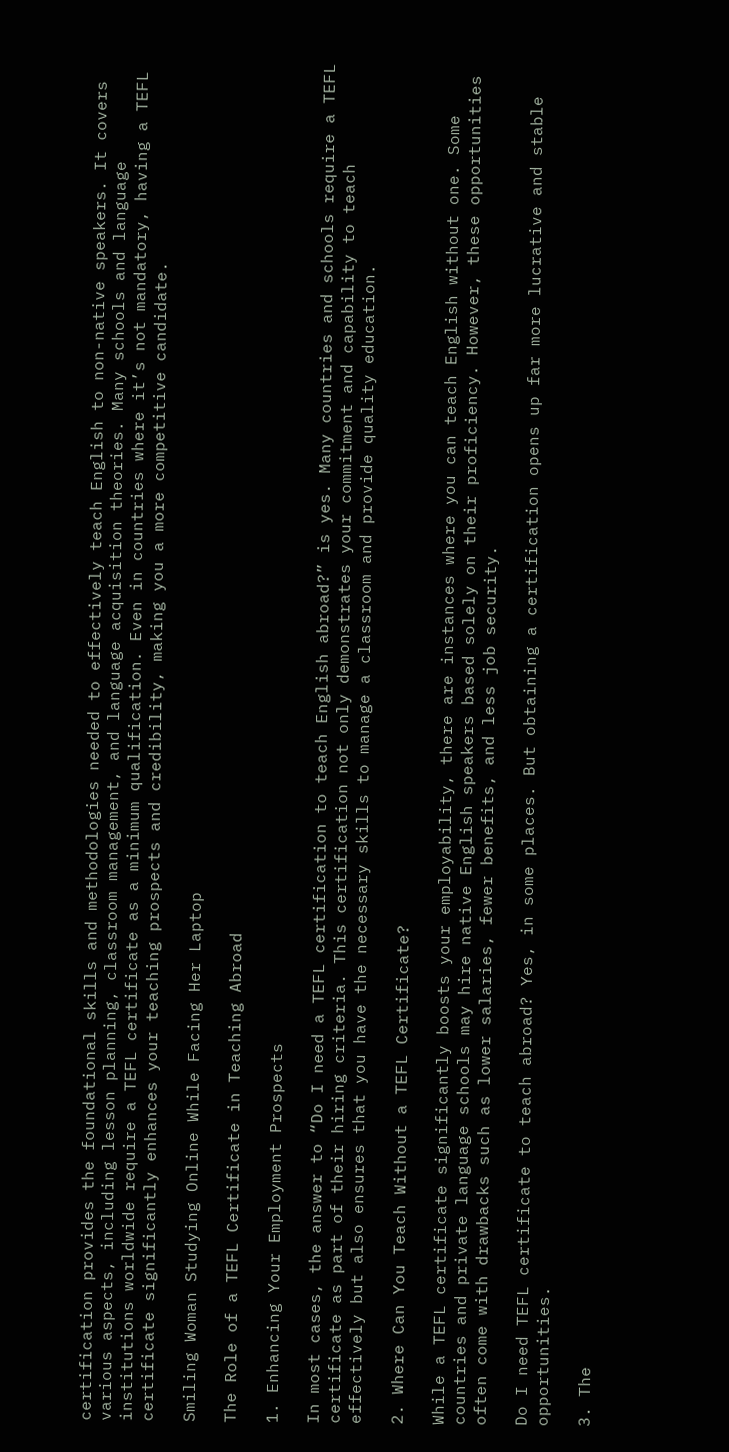certification provides the foundational skills and methodologies needed to effectively teach English to non-native speakers. It covers various aspects, including lesson planning, classroom management, and language acquisition theories. Many schools and language institutions worldwide require a TEFL certificate as a minimum qualification. Even in countries where it’s not mandatory, having a TEFL certificate significantly enhances your teaching prospects and credibility, making you a more competitive candidate.

Smiling Woman Studying Online While Facing Her Laptop

The Role of a TEFL Certificate in Teaching Abroad

1. Enhancing Your Employment Prospects

In most cases, the answer to “Do I need a TEFL certification to teach English abroad?” is yes. Many countries and schools require a TEFL certificate as part of their hiring criteria. This certification not only demonstrates your commitment and capability to teach effectively but also ensures that you have the necessary skills to manage a classroom and provide quality education.

2. Where Can You Teach Without a TEFL Certificate?

While a TEFL certificate significantly boosts your employability, there are instances where you can teach English without one. Some countries and private language schools may hire native English speakers based solely on their proficiency. However, these opportunities often come with drawbacks such as lower salaries, fewer benefits, and less job security.

Do I need TEFL certificate to teach abroad? Yes, in some places. But obtaining a certification opens up far more lucrative and stable opportunities.

3. The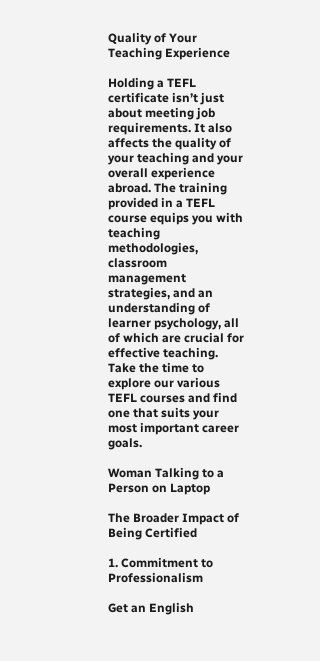Quality of Your Teaching Experience

Holding a TEFL certificate isn’t just about meeting job requirements. It also affects the quality of your teaching and your overall experience abroad. The training provided in a TEFL course equips you with teaching methodologies, classroom management strategies, and an understanding of learner psychology, all of which are crucial for effective teaching. Take the time to explore our various TEFL courses and find one that suits your most important career goals.

Woman Talking to a Person on Laptop

The Broader Impact of Being Certified

1. Commitment to Professionalism

Get an English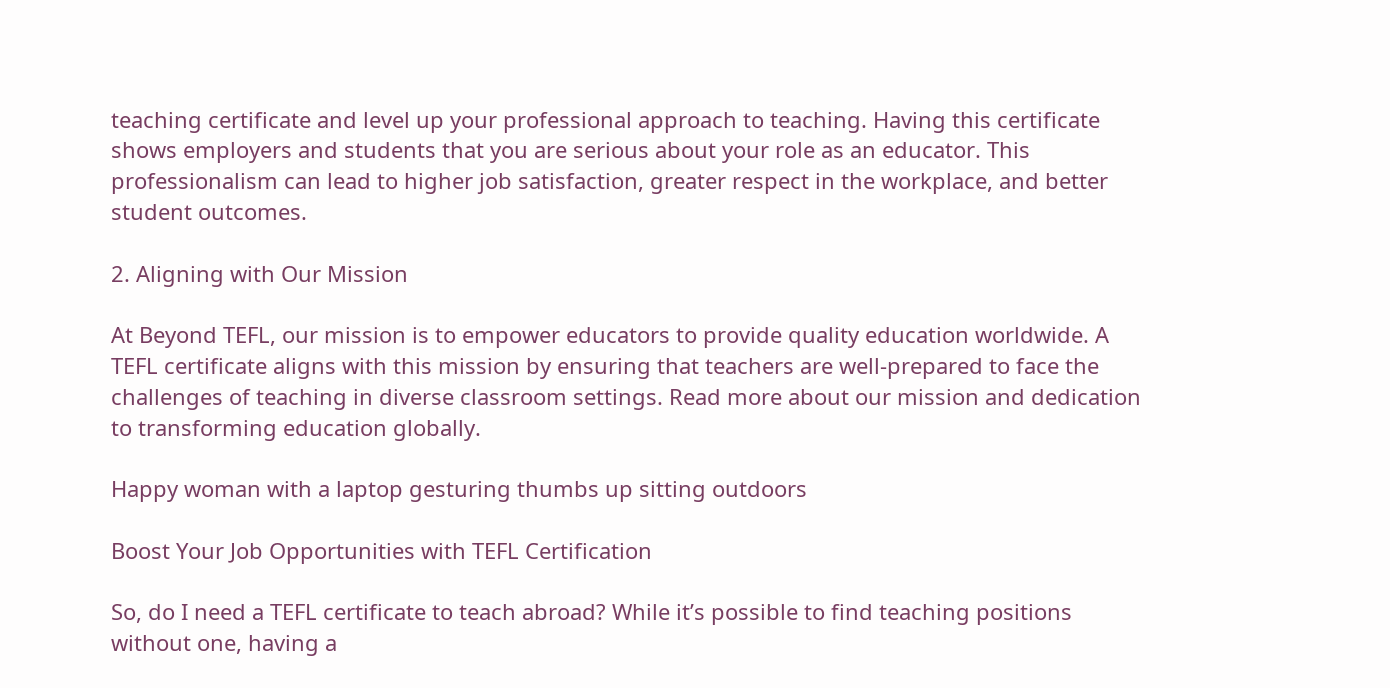teaching certificate and level up your professional approach to teaching. Having this certificate shows employers and students that you are serious about your role as an educator. This professionalism can lead to higher job satisfaction, greater respect in the workplace, and better student outcomes.

2. Aligning with Our Mission

At Beyond TEFL, our mission is to empower educators to provide quality education worldwide. A TEFL certificate aligns with this mission by ensuring that teachers are well-prepared to face the challenges of teaching in diverse classroom settings. Read more about our mission and dedication to transforming education globally.

Happy woman with a laptop gesturing thumbs up sitting outdoors

Boost Your Job Opportunities with TEFL Certification

So, do I need a TEFL certificate to teach abroad? While it’s possible to find teaching positions without one, having a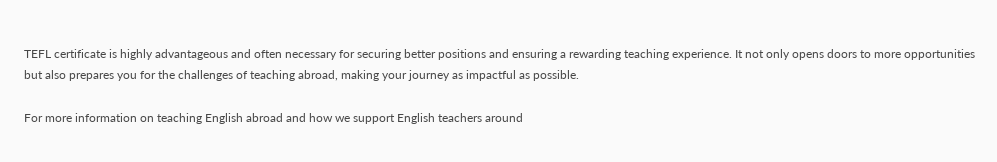TEFL certificate is highly advantageous and often necessary for securing better positions and ensuring a rewarding teaching experience. It not only opens doors to more opportunities but also prepares you for the challenges of teaching abroad, making your journey as impactful as possible.

For more information on teaching English abroad and how we support English teachers around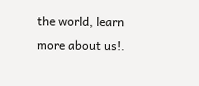the world, learn more about us!.